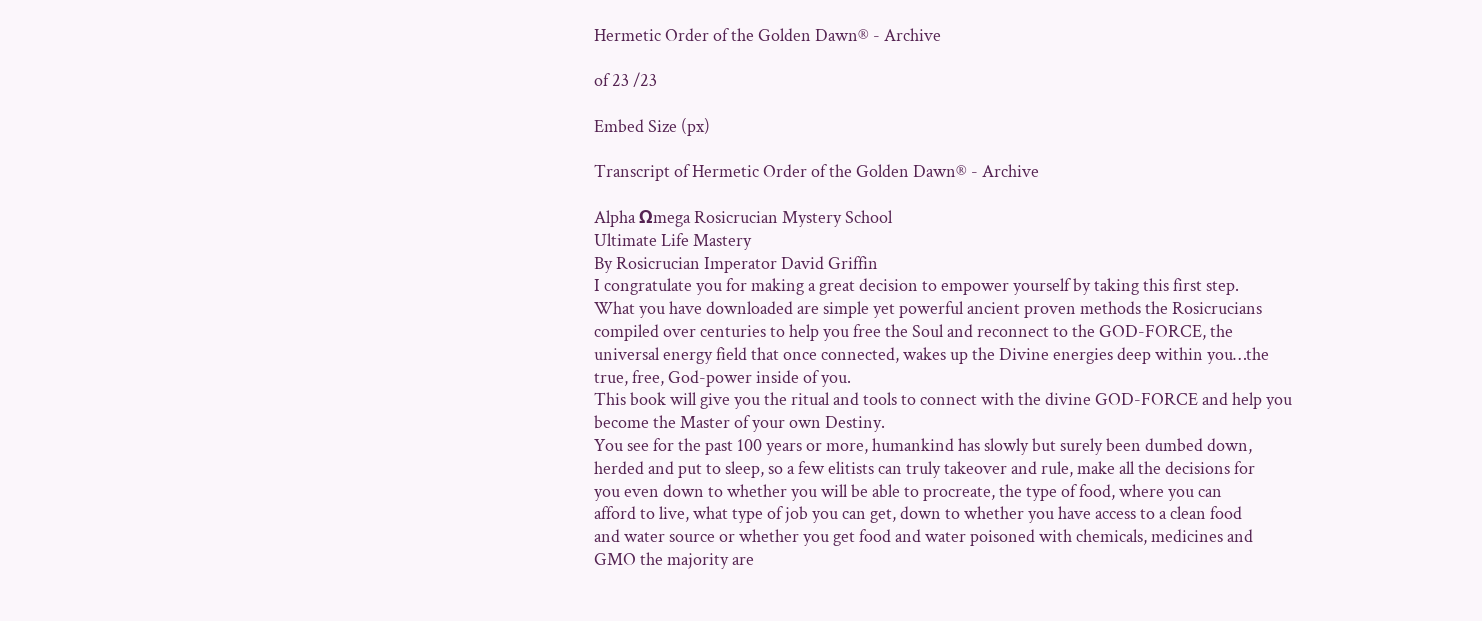Hermetic Order of the Golden Dawn® - Archive

of 23 /23

Embed Size (px)

Transcript of Hermetic Order of the Golden Dawn® - Archive

Alpha Ωmega Rosicrucian Mystery School
Ultimate Life Mastery
By Rosicrucian Imperator David Griffin
I congratulate you for making a great decision to empower yourself by taking this first step.
What you have downloaded are simple yet powerful ancient proven methods the Rosicrucians
compiled over centuries to help you free the Soul and reconnect to the GOD-FORCE, the
universal energy field that once connected, wakes up the Divine energies deep within you…the
true, free, God-power inside of you.
This book will give you the ritual and tools to connect with the divine GOD-FORCE and help you
become the Master of your own Destiny.
You see for the past 100 years or more, humankind has slowly but surely been dumbed down,
herded and put to sleep, so a few elitists can truly takeover and rule, make all the decisions for
you even down to whether you will be able to procreate, the type of food, where you can
afford to live, what type of job you can get, down to whether you have access to a clean food
and water source or whether you get food and water poisoned with chemicals, medicines and
GMO the majority are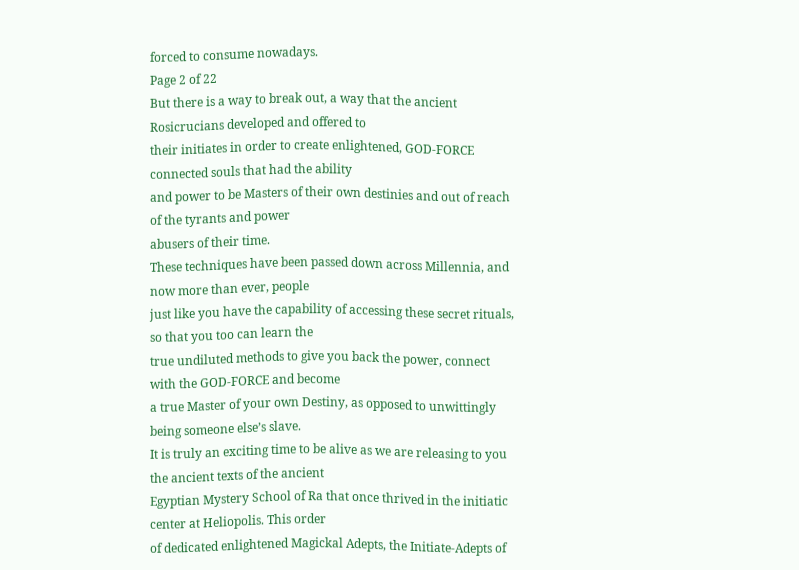forced to consume nowadays.
Page 2 of 22
But there is a way to break out, a way that the ancient Rosicrucians developed and offered to
their initiates in order to create enlightened, GOD-FORCE connected souls that had the ability
and power to be Masters of their own destinies and out of reach of the tyrants and power
abusers of their time.
These techniques have been passed down across Millennia, and now more than ever, people
just like you have the capability of accessing these secret rituals, so that you too can learn the
true undiluted methods to give you back the power, connect with the GOD-FORCE and become
a true Master of your own Destiny, as opposed to unwittingly being someone else’s slave.
It is truly an exciting time to be alive as we are releasing to you the ancient texts of the ancient
Egyptian Mystery School of Ra that once thrived in the initiatic center at Heliopolis. This order
of dedicated enlightened Magickal Adepts, the Initiate-Adepts of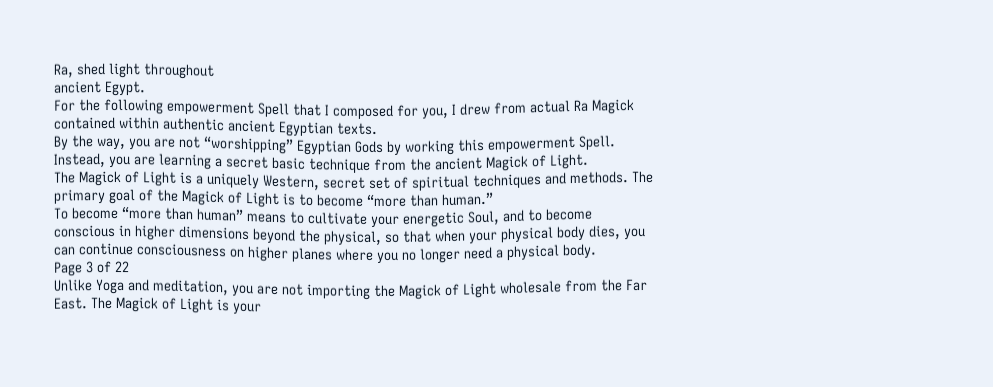Ra, shed light throughout
ancient Egypt.
For the following empowerment Spell that I composed for you, I drew from actual Ra Magick
contained within authentic ancient Egyptian texts.
By the way, you are not “worshipping” Egyptian Gods by working this empowerment Spell.
Instead, you are learning a secret basic technique from the ancient Magick of Light.
The Magick of Light is a uniquely Western, secret set of spiritual techniques and methods. The
primary goal of the Magick of Light is to become “more than human.”
To become “more than human” means to cultivate your energetic Soul, and to become
conscious in higher dimensions beyond the physical, so that when your physical body dies, you
can continue consciousness on higher planes where you no longer need a physical body.
Page 3 of 22
Unlike Yoga and meditation, you are not importing the Magick of Light wholesale from the Far
East. The Magick of Light is your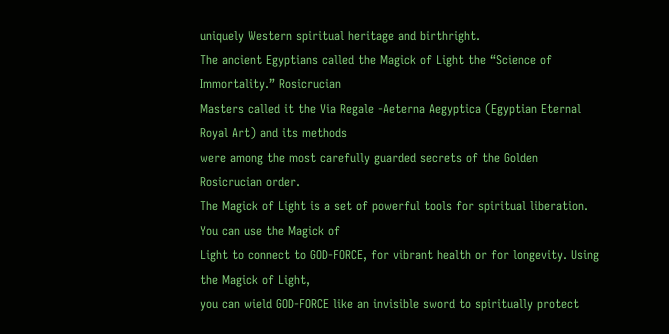uniquely Western spiritual heritage and birthright.
The ancient Egyptians called the Magick of Light the “Science of Immortality.” Rosicrucian
Masters called it the Via Regale -Aeterna Aegyptica (Egyptian Eternal Royal Art) and its methods
were among the most carefully guarded secrets of the Golden Rosicrucian order.
The Magick of Light is a set of powerful tools for spiritual liberation. You can use the Magick of
Light to connect to GOD-FORCE, for vibrant health or for longevity. Using the Magick of Light,
you can wield GOD-FORCE like an invisible sword to spiritually protect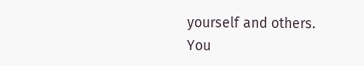yourself and others.
You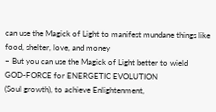can use the Magick of Light to manifest mundane things like food, shelter, love, and money
– But you can use the Magick of Light better to wield GOD-FORCE for ENERGETIC EVOLUTION
(Soul growth), to achieve Enlightenment,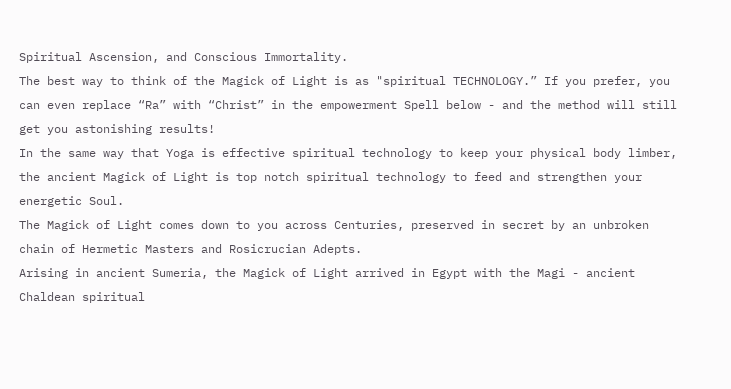Spiritual Ascension, and Conscious Immortality.
The best way to think of the Magick of Light is as "spiritual TECHNOLOGY.” If you prefer, you
can even replace “Ra” with “Christ” in the empowerment Spell below - and the method will still
get you astonishing results!
In the same way that Yoga is effective spiritual technology to keep your physical body limber,
the ancient Magick of Light is top notch spiritual technology to feed and strengthen your
energetic Soul.
The Magick of Light comes down to you across Centuries, preserved in secret by an unbroken
chain of Hermetic Masters and Rosicrucian Adepts.
Arising in ancient Sumeria, the Magick of Light arrived in Egypt with the Magi - ancient
Chaldean spiritual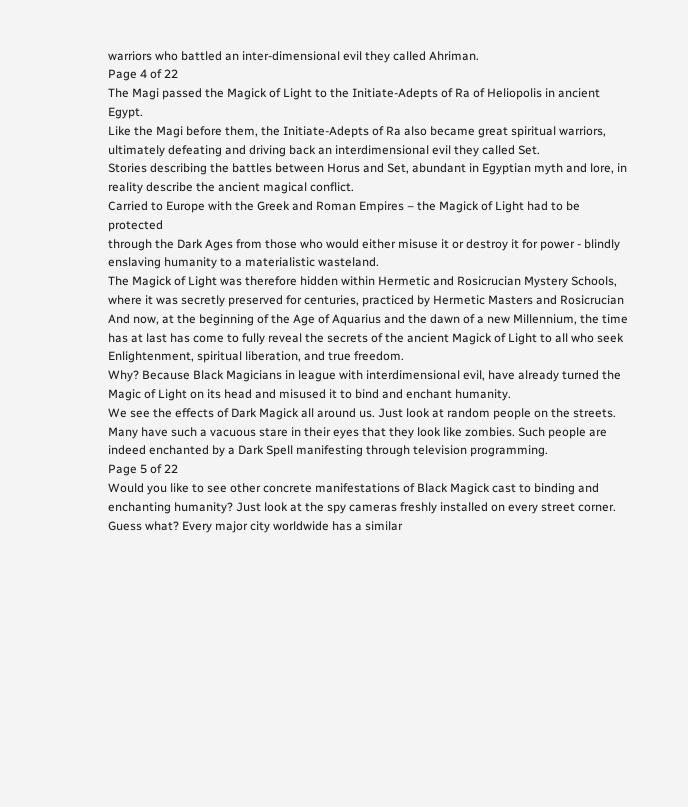warriors who battled an inter-dimensional evil they called Ahriman.
Page 4 of 22
The Magi passed the Magick of Light to the Initiate-Adepts of Ra of Heliopolis in ancient Egypt.
Like the Magi before them, the Initiate-Adepts of Ra also became great spiritual warriors,
ultimately defeating and driving back an interdimensional evil they called Set.
Stories describing the battles between Horus and Set, abundant in Egyptian myth and lore, in
reality describe the ancient magical conflict.
Carried to Europe with the Greek and Roman Empires – the Magick of Light had to be protected
through the Dark Ages from those who would either misuse it or destroy it for power - blindly
enslaving humanity to a materialistic wasteland.
The Magick of Light was therefore hidden within Hermetic and Rosicrucian Mystery Schools,
where it was secretly preserved for centuries, practiced by Hermetic Masters and Rosicrucian
And now, at the beginning of the Age of Aquarius and the dawn of a new Millennium, the time
has at last has come to fully reveal the secrets of the ancient Magick of Light to all who seek
Enlightenment, spiritual liberation, and true freedom.
Why? Because Black Magicians in league with interdimensional evil, have already turned the
Magic of Light on its head and misused it to bind and enchant humanity.
We see the effects of Dark Magick all around us. Just look at random people on the streets.
Many have such a vacuous stare in their eyes that they look like zombies. Such people are
indeed enchanted by a Dark Spell manifesting through television programming.
Page 5 of 22
Would you like to see other concrete manifestations of Black Magick cast to binding and
enchanting humanity? Just look at the spy cameras freshly installed on every street corner.
Guess what? Every major city worldwide has a similar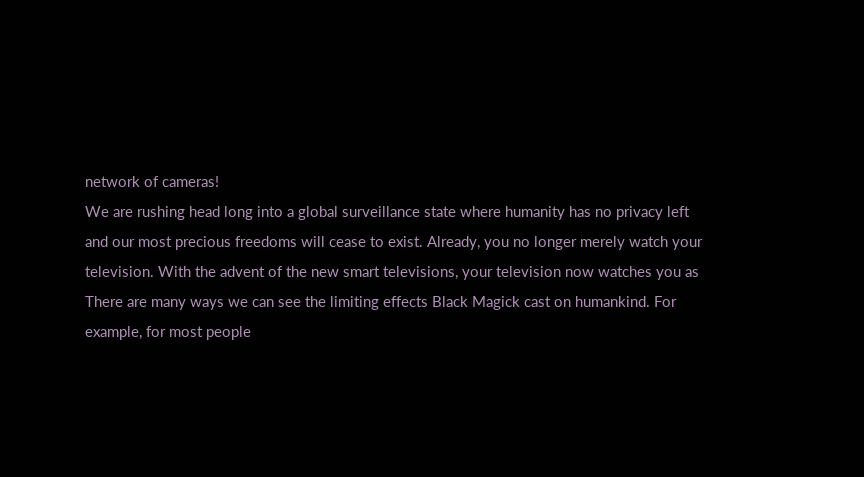network of cameras!
We are rushing head long into a global surveillance state where humanity has no privacy left
and our most precious freedoms will cease to exist. Already, you no longer merely watch your
television. With the advent of the new smart televisions, your television now watches you as
There are many ways we can see the limiting effects Black Magick cast on humankind. For
example, for most people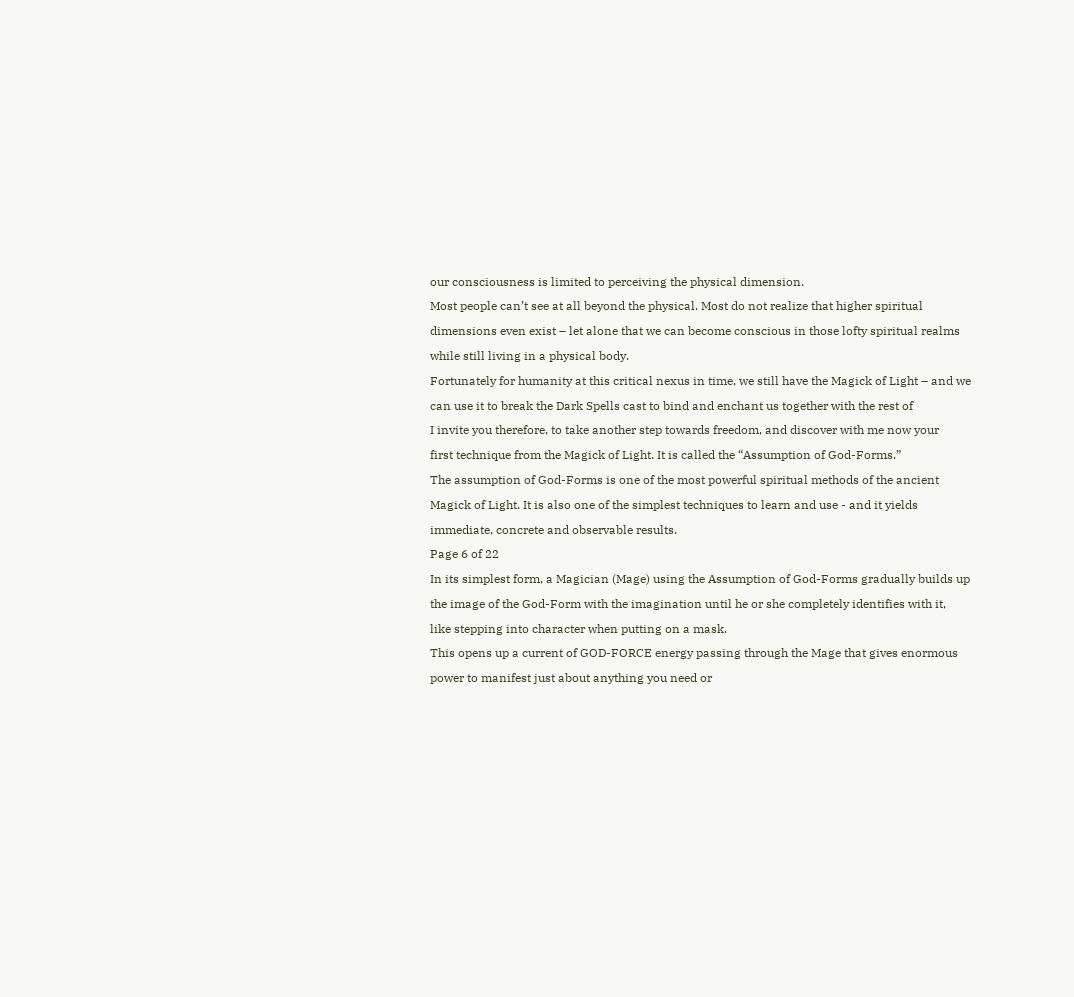our consciousness is limited to perceiving the physical dimension.
Most people can’t see at all beyond the physical. Most do not realize that higher spiritual
dimensions even exist – let alone that we can become conscious in those lofty spiritual realms
while still living in a physical body.
Fortunately for humanity at this critical nexus in time, we still have the Magick of Light – and we
can use it to break the Dark Spells cast to bind and enchant us together with the rest of
I invite you therefore, to take another step towards freedom, and discover with me now your
first technique from the Magick of Light. It is called the “Assumption of God-Forms.”
The assumption of God-Forms is one of the most powerful spiritual methods of the ancient
Magick of Light. It is also one of the simplest techniques to learn and use - and it yields
immediate, concrete and observable results.
Page 6 of 22
In its simplest form, a Magician (Mage) using the Assumption of God-Forms gradually builds up
the image of the God-Form with the imagination until he or she completely identifies with it,
like stepping into character when putting on a mask.
This opens up a current of GOD-FORCE energy passing through the Mage that gives enormous
power to manifest just about anything you need or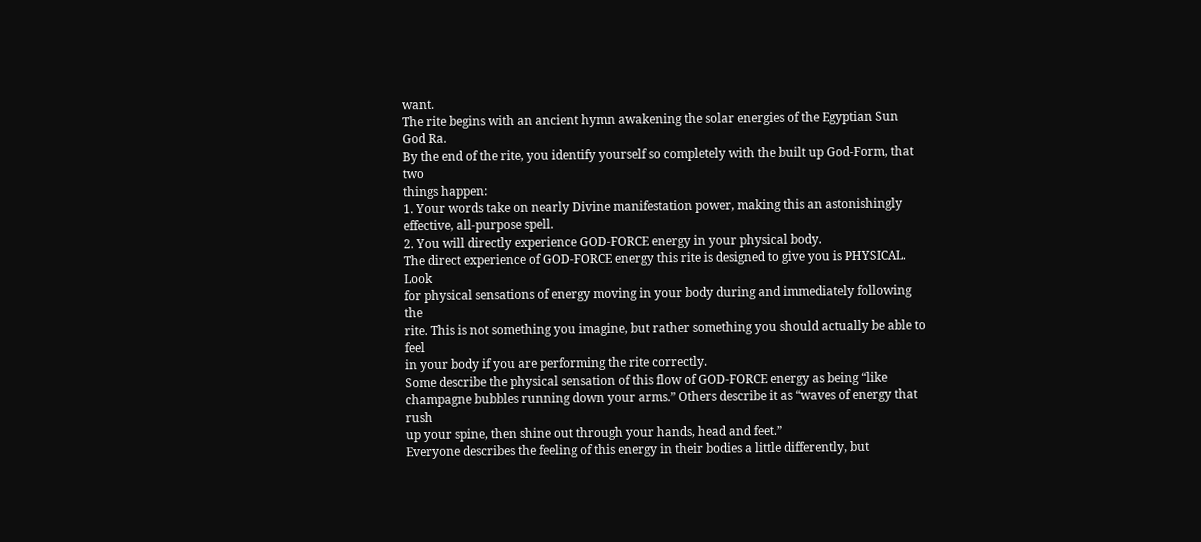want.
The rite begins with an ancient hymn awakening the solar energies of the Egyptian Sun God Ra.
By the end of the rite, you identify yourself so completely with the built up God-Form, that two
things happen:
1. Your words take on nearly Divine manifestation power, making this an astonishingly
effective, all-purpose spell.
2. You will directly experience GOD-FORCE energy in your physical body.
The direct experience of GOD-FORCE energy this rite is designed to give you is PHYSICAL. Look
for physical sensations of energy moving in your body during and immediately following the
rite. This is not something you imagine, but rather something you should actually be able to feel
in your body if you are performing the rite correctly.
Some describe the physical sensation of this flow of GOD-FORCE energy as being “like
champagne bubbles running down your arms.” Others describe it as “waves of energy that rush
up your spine, then shine out through your hands, head and feet.”
Everyone describes the feeling of this energy in their bodies a little differently, but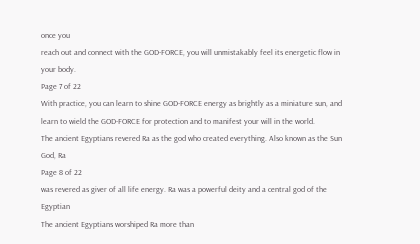once you
reach out and connect with the GOD-FORCE, you will unmistakably feel its energetic flow in
your body.
Page 7 of 22
With practice, you can learn to shine GOD-FORCE energy as brightly as a miniature sun, and
learn to wield the GOD-FORCE for protection and to manifest your will in the world.
The ancient Egyptians revered Ra as the god who created everything. Also known as the Sun
God, Ra
Page 8 of 22
was revered as giver of all life energy. Ra was a powerful deity and a central god of the Egyptian
The ancient Egyptians worshiped Ra more than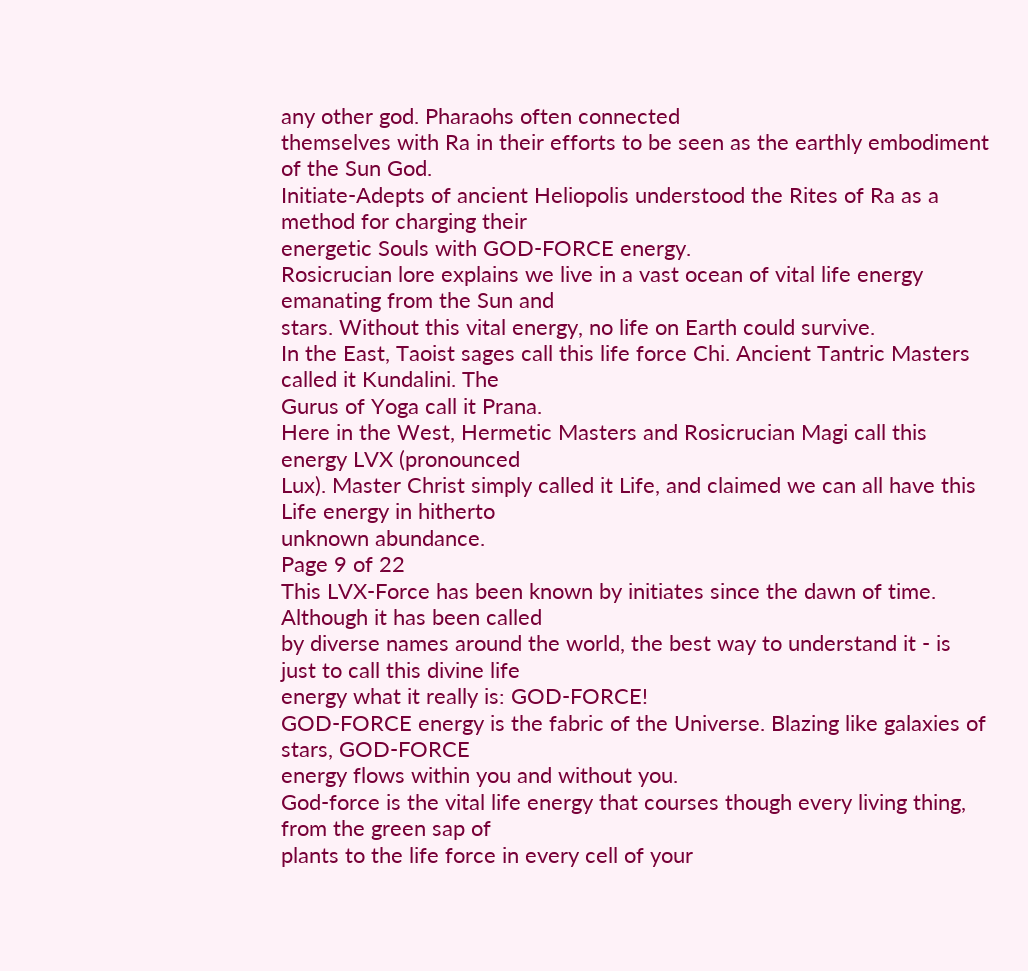any other god. Pharaohs often connected
themselves with Ra in their efforts to be seen as the earthly embodiment of the Sun God.
Initiate-Adepts of ancient Heliopolis understood the Rites of Ra as a method for charging their
energetic Souls with GOD-FORCE energy.
Rosicrucian lore explains we live in a vast ocean of vital life energy emanating from the Sun and
stars. Without this vital energy, no life on Earth could survive.
In the East, Taoist sages call this life force Chi. Ancient Tantric Masters called it Kundalini. The
Gurus of Yoga call it Prana.
Here in the West, Hermetic Masters and Rosicrucian Magi call this energy LVX (pronounced
Lux). Master Christ simply called it Life, and claimed we can all have this Life energy in hitherto
unknown abundance.
Page 9 of 22
This LVX-Force has been known by initiates since the dawn of time. Although it has been called
by diverse names around the world, the best way to understand it - is just to call this divine life
energy what it really is: GOD-FORCE!
GOD-FORCE energy is the fabric of the Universe. Blazing like galaxies of stars, GOD-FORCE
energy flows within you and without you.
God-force is the vital life energy that courses though every living thing, from the green sap of
plants to the life force in every cell of your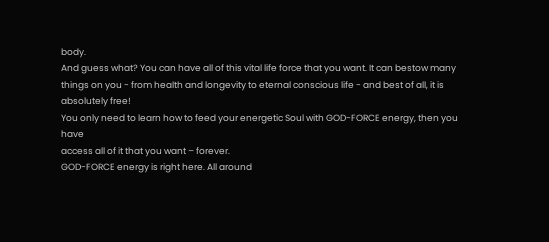body.
And guess what? You can have all of this vital life force that you want. It can bestow many
things on you - from health and longevity to eternal conscious life - and best of all, it is
absolutely free!
You only need to learn how to feed your energetic Soul with GOD-FORCE energy, then you have
access all of it that you want – forever.
GOD-FORCE energy is right here. All around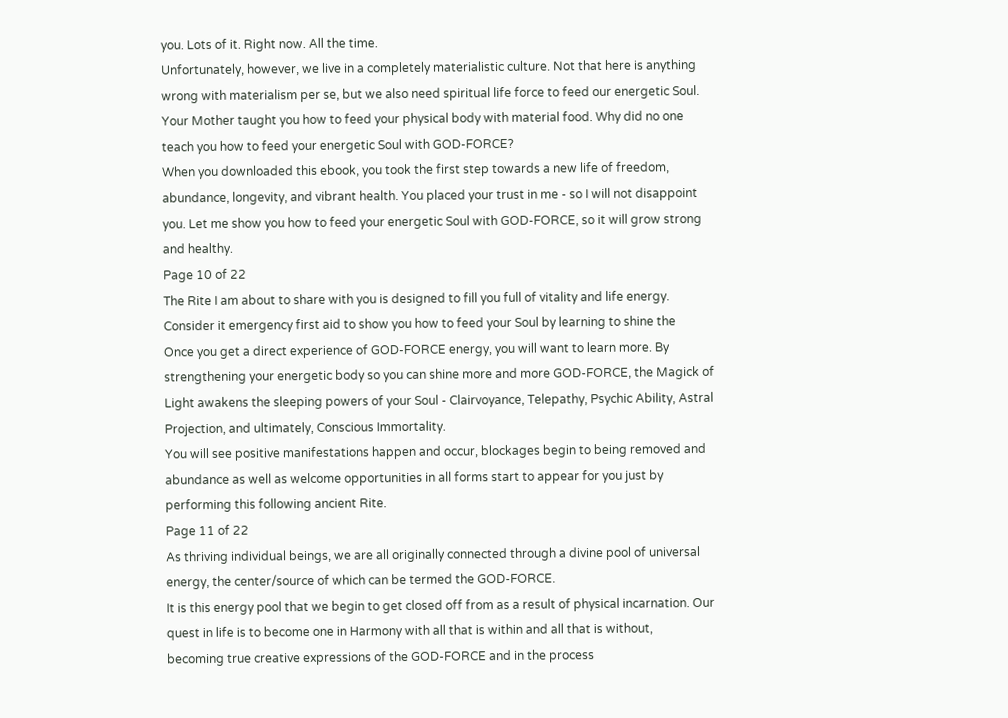you. Lots of it. Right now. All the time.
Unfortunately, however, we live in a completely materialistic culture. Not that here is anything
wrong with materialism per se, but we also need spiritual life force to feed our energetic Soul.
Your Mother taught you how to feed your physical body with material food. Why did no one
teach you how to feed your energetic Soul with GOD-FORCE?
When you downloaded this ebook, you took the first step towards a new life of freedom,
abundance, longevity, and vibrant health. You placed your trust in me - so I will not disappoint
you. Let me show you how to feed your energetic Soul with GOD-FORCE, so it will grow strong
and healthy.
Page 10 of 22
The Rite I am about to share with you is designed to fill you full of vitality and life energy.
Consider it emergency first aid to show you how to feed your Soul by learning to shine the
Once you get a direct experience of GOD-FORCE energy, you will want to learn more. By
strengthening your energetic body so you can shine more and more GOD-FORCE, the Magick of
Light awakens the sleeping powers of your Soul - Clairvoyance, Telepathy, Psychic Ability, Astral
Projection, and ultimately, Conscious Immortality.
You will see positive manifestations happen and occur, blockages begin to being removed and
abundance as well as welcome opportunities in all forms start to appear for you just by
performing this following ancient Rite.
Page 11 of 22
As thriving individual beings, we are all originally connected through a divine pool of universal
energy, the center/source of which can be termed the GOD-FORCE.
It is this energy pool that we begin to get closed off from as a result of physical incarnation. Our
quest in life is to become one in Harmony with all that is within and all that is without,
becoming true creative expressions of the GOD-FORCE and in the process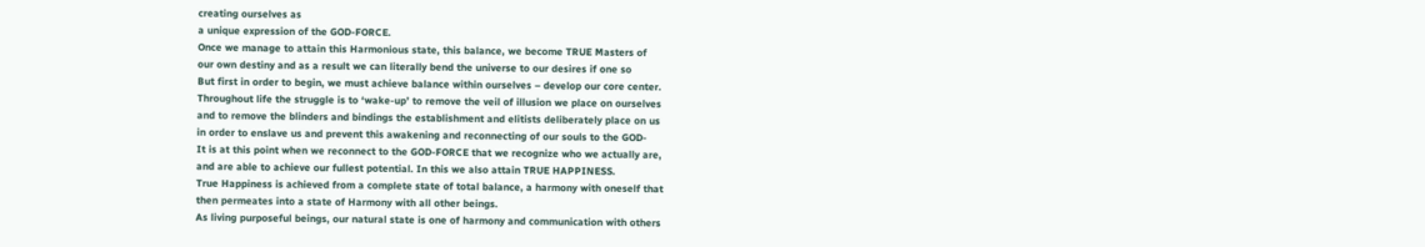creating ourselves as
a unique expression of the GOD-FORCE.
Once we manage to attain this Harmonious state, this balance, we become TRUE Masters of
our own destiny and as a result we can literally bend the universe to our desires if one so
But first in order to begin, we must achieve balance within ourselves – develop our core center.
Throughout life the struggle is to ‘wake-up’ to remove the veil of illusion we place on ourselves
and to remove the blinders and bindings the establishment and elitists deliberately place on us
in order to enslave us and prevent this awakening and reconnecting of our souls to the GOD-
It is at this point when we reconnect to the GOD-FORCE that we recognize who we actually are,
and are able to achieve our fullest potential. In this we also attain TRUE HAPPINESS.
True Happiness is achieved from a complete state of total balance, a harmony with oneself that
then permeates into a state of Harmony with all other beings.
As living purposeful beings, our natural state is one of harmony and communication with others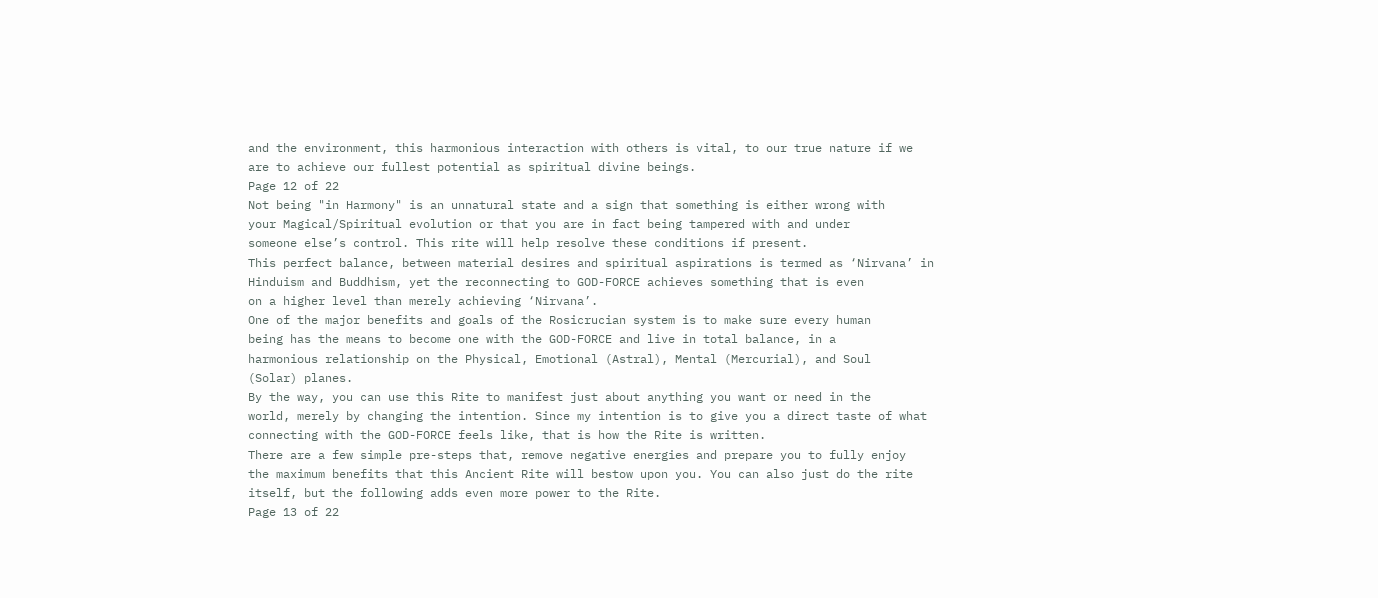and the environment, this harmonious interaction with others is vital, to our true nature if we
are to achieve our fullest potential as spiritual divine beings.
Page 12 of 22
Not being "in Harmony" is an unnatural state and a sign that something is either wrong with
your Magical/Spiritual evolution or that you are in fact being tampered with and under
someone else’s control. This rite will help resolve these conditions if present.
This perfect balance, between material desires and spiritual aspirations is termed as ‘Nirvana’ in
Hinduism and Buddhism, yet the reconnecting to GOD-FORCE achieves something that is even
on a higher level than merely achieving ‘Nirvana’.
One of the major benefits and goals of the Rosicrucian system is to make sure every human
being has the means to become one with the GOD-FORCE and live in total balance, in a
harmonious relationship on the Physical, Emotional (Astral), Mental (Mercurial), and Soul
(Solar) planes.
By the way, you can use this Rite to manifest just about anything you want or need in the
world, merely by changing the intention. Since my intention is to give you a direct taste of what
connecting with the GOD-FORCE feels like, that is how the Rite is written.
There are a few simple pre-steps that, remove negative energies and prepare you to fully enjoy
the maximum benefits that this Ancient Rite will bestow upon you. You can also just do the rite
itself, but the following adds even more power to the Rite.
Page 13 of 22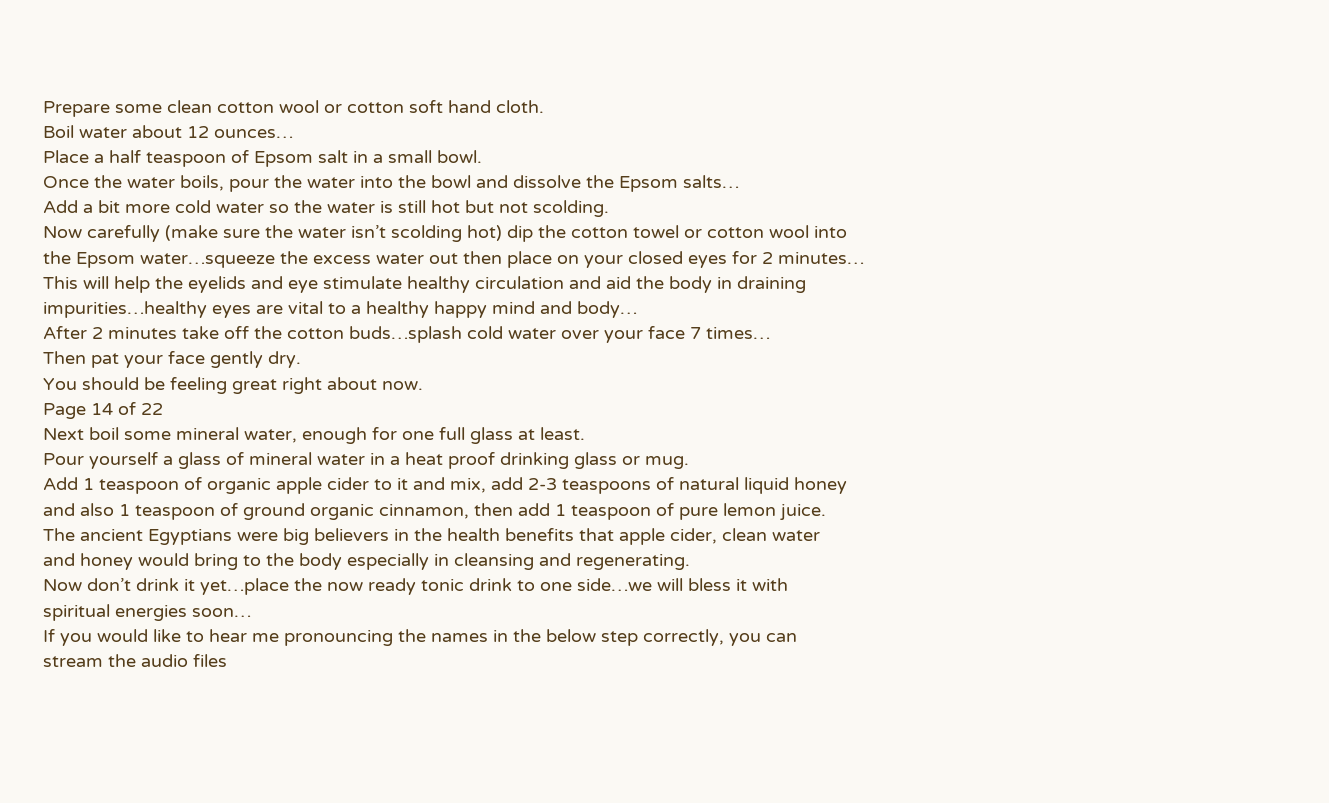Prepare some clean cotton wool or cotton soft hand cloth.
Boil water about 12 ounces…
Place a half teaspoon of Epsom salt in a small bowl.
Once the water boils, pour the water into the bowl and dissolve the Epsom salts…
Add a bit more cold water so the water is still hot but not scolding.
Now carefully (make sure the water isn’t scolding hot) dip the cotton towel or cotton wool into
the Epsom water…squeeze the excess water out then place on your closed eyes for 2 minutes…
This will help the eyelids and eye stimulate healthy circulation and aid the body in draining
impurities…healthy eyes are vital to a healthy happy mind and body…
After 2 minutes take off the cotton buds…splash cold water over your face 7 times…
Then pat your face gently dry.
You should be feeling great right about now.
Page 14 of 22
Next boil some mineral water, enough for one full glass at least.
Pour yourself a glass of mineral water in a heat proof drinking glass or mug.
Add 1 teaspoon of organic apple cider to it and mix, add 2-3 teaspoons of natural liquid honey
and also 1 teaspoon of ground organic cinnamon, then add 1 teaspoon of pure lemon juice.
The ancient Egyptians were big believers in the health benefits that apple cider, clean water
and honey would bring to the body especially in cleansing and regenerating.
Now don’t drink it yet…place the now ready tonic drink to one side…we will bless it with
spiritual energies soon…
If you would like to hear me pronouncing the names in the below step correctly, you can
stream the audio files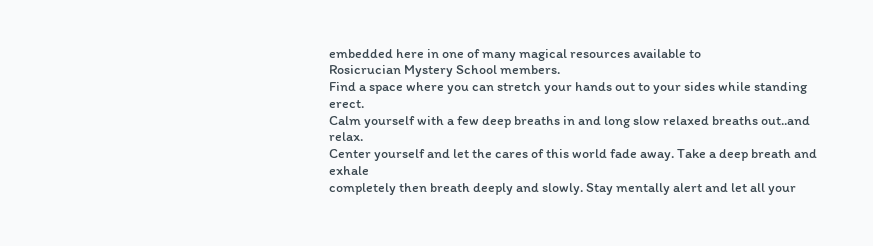embedded here in one of many magical resources available to
Rosicrucian Mystery School members.
Find a space where you can stretch your hands out to your sides while standing erect.
Calm yourself with a few deep breaths in and long slow relaxed breaths out..and relax.
Center yourself and let the cares of this world fade away. Take a deep breath and exhale
completely then breath deeply and slowly. Stay mentally alert and let all your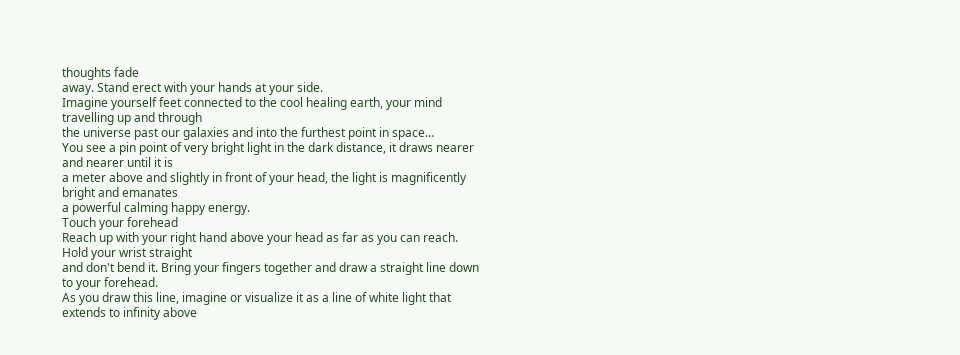thoughts fade
away. Stand erect with your hands at your side.
Imagine yourself feet connected to the cool healing earth, your mind travelling up and through
the universe past our galaxies and into the furthest point in space…
You see a pin point of very bright light in the dark distance, it draws nearer and nearer until it is
a meter above and slightly in front of your head, the light is magnificently bright and emanates
a powerful calming happy energy.
Touch your forehead
Reach up with your right hand above your head as far as you can reach. Hold your wrist straight
and don't bend it. Bring your fingers together and draw a straight line down to your forehead.
As you draw this line, imagine or visualize it as a line of white light that extends to infinity above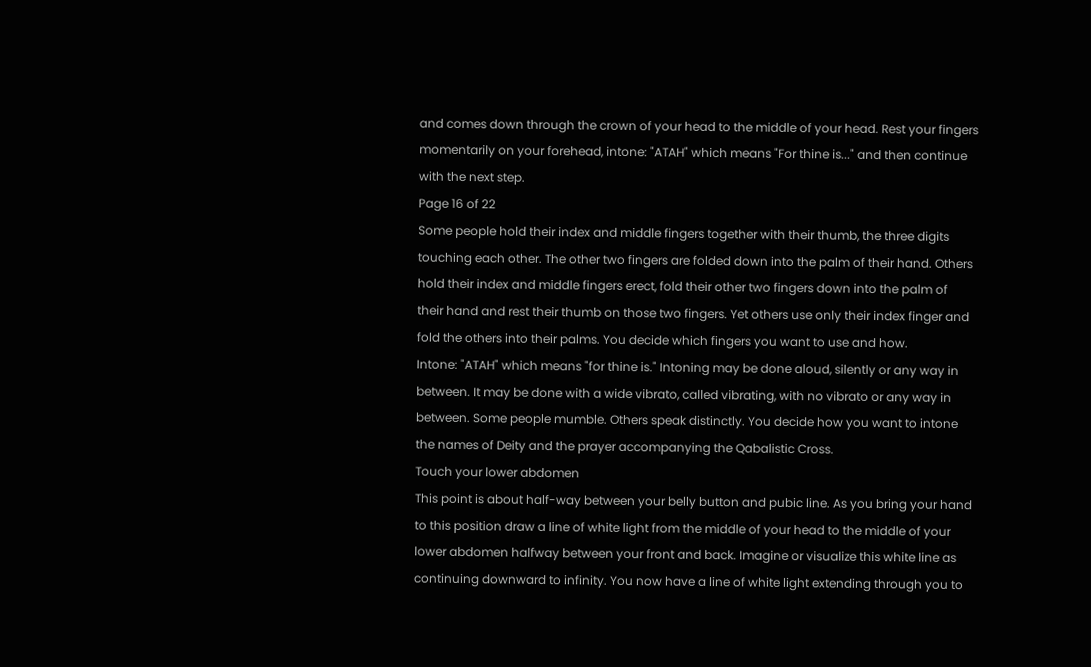and comes down through the crown of your head to the middle of your head. Rest your fingers
momentarily on your forehead, intone: "ATAH" which means "For thine is..." and then continue
with the next step.
Page 16 of 22
Some people hold their index and middle fingers together with their thumb, the three digits
touching each other. The other two fingers are folded down into the palm of their hand. Others
hold their index and middle fingers erect, fold their other two fingers down into the palm of
their hand and rest their thumb on those two fingers. Yet others use only their index finger and
fold the others into their palms. You decide which fingers you want to use and how.
Intone: "ATAH" which means "for thine is." Intoning may be done aloud, silently or any way in
between. It may be done with a wide vibrato, called vibrating, with no vibrato or any way in
between. Some people mumble. Others speak distinctly. You decide how you want to intone
the names of Deity and the prayer accompanying the Qabalistic Cross.
Touch your lower abdomen
This point is about half-way between your belly button and pubic line. As you bring your hand
to this position draw a line of white light from the middle of your head to the middle of your
lower abdomen halfway between your front and back. Imagine or visualize this white line as
continuing downward to infinity. You now have a line of white light extending through you to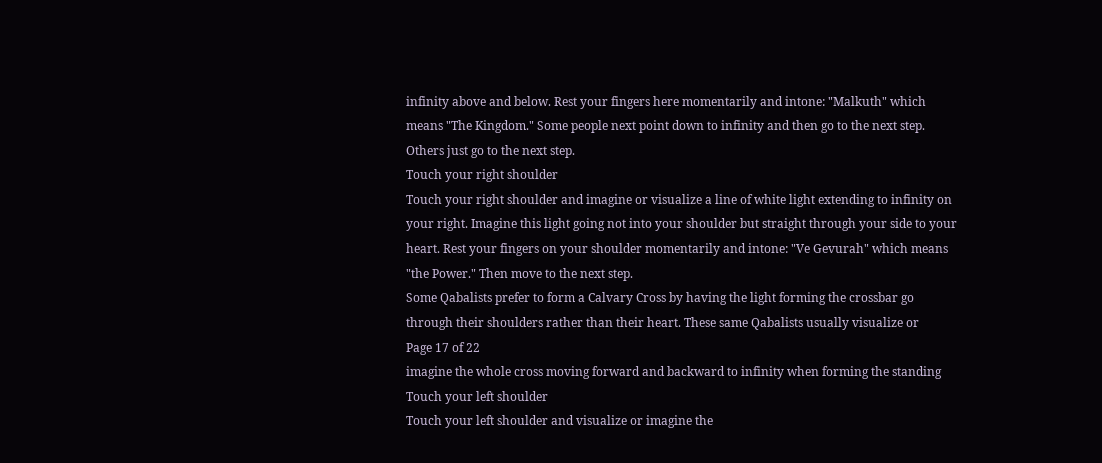infinity above and below. Rest your fingers here momentarily and intone: "Malkuth" which
means "The Kingdom." Some people next point down to infinity and then go to the next step.
Others just go to the next step.
Touch your right shoulder
Touch your right shoulder and imagine or visualize a line of white light extending to infinity on
your right. Imagine this light going not into your shoulder but straight through your side to your
heart. Rest your fingers on your shoulder momentarily and intone: "Ve Gevurah" which means
"the Power." Then move to the next step.
Some Qabalists prefer to form a Calvary Cross by having the light forming the crossbar go
through their shoulders rather than their heart. These same Qabalists usually visualize or
Page 17 of 22
imagine the whole cross moving forward and backward to infinity when forming the standing
Touch your left shoulder
Touch your left shoulder and visualize or imagine the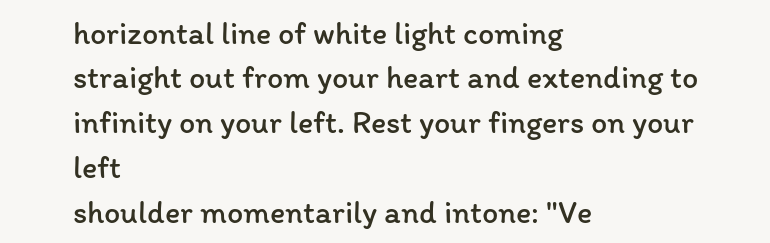horizontal line of white light coming
straight out from your heart and extending to infinity on your left. Rest your fingers on your left
shoulder momentarily and intone: "Ve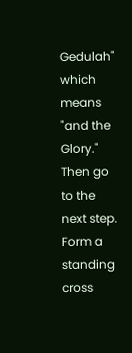Gedulah" which means "and the Glory." Then go to the
next step.
Form a standing cross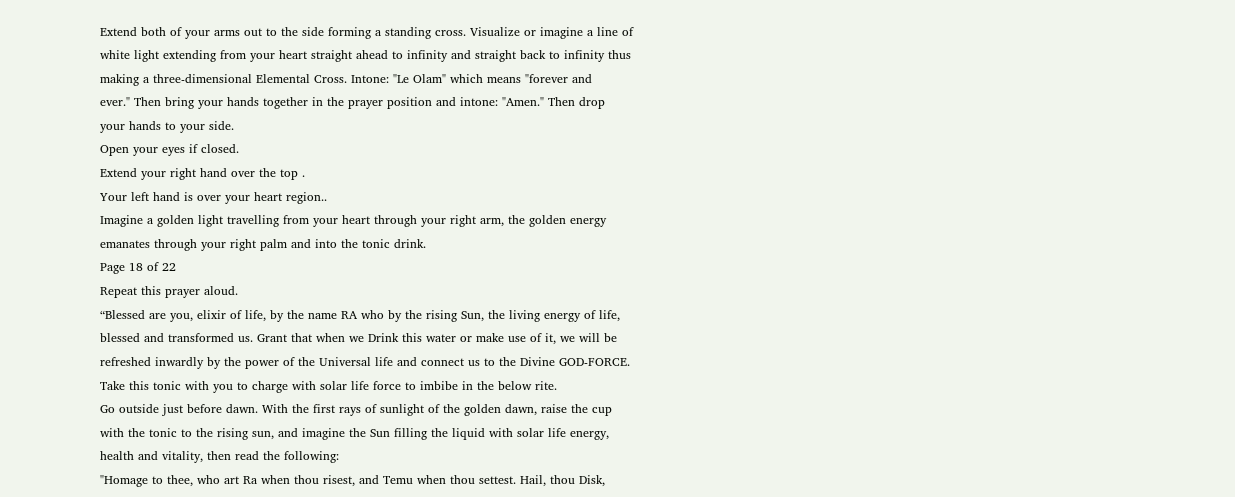Extend both of your arms out to the side forming a standing cross. Visualize or imagine a line of
white light extending from your heart straight ahead to infinity and straight back to infinity thus
making a three-dimensional Elemental Cross. Intone: "Le Olam" which means "forever and
ever." Then bring your hands together in the prayer position and intone: "Amen." Then drop
your hands to your side.
Open your eyes if closed.
Extend your right hand over the top .
Your left hand is over your heart region..
Imagine a golden light travelling from your heart through your right arm, the golden energy
emanates through your right palm and into the tonic drink.
Page 18 of 22
Repeat this prayer aloud.
“Blessed are you, elixir of life, by the name RA who by the rising Sun, the living energy of life,
blessed and transformed us. Grant that when we Drink this water or make use of it, we will be
refreshed inwardly by the power of the Universal life and connect us to the Divine GOD-FORCE.
Take this tonic with you to charge with solar life force to imbibe in the below rite.
Go outside just before dawn. With the first rays of sunlight of the golden dawn, raise the cup
with the tonic to the rising sun, and imagine the Sun filling the liquid with solar life energy,
health and vitality, then read the following:
"Homage to thee, who art Ra when thou risest, and Temu when thou settest. Hail, thou Disk,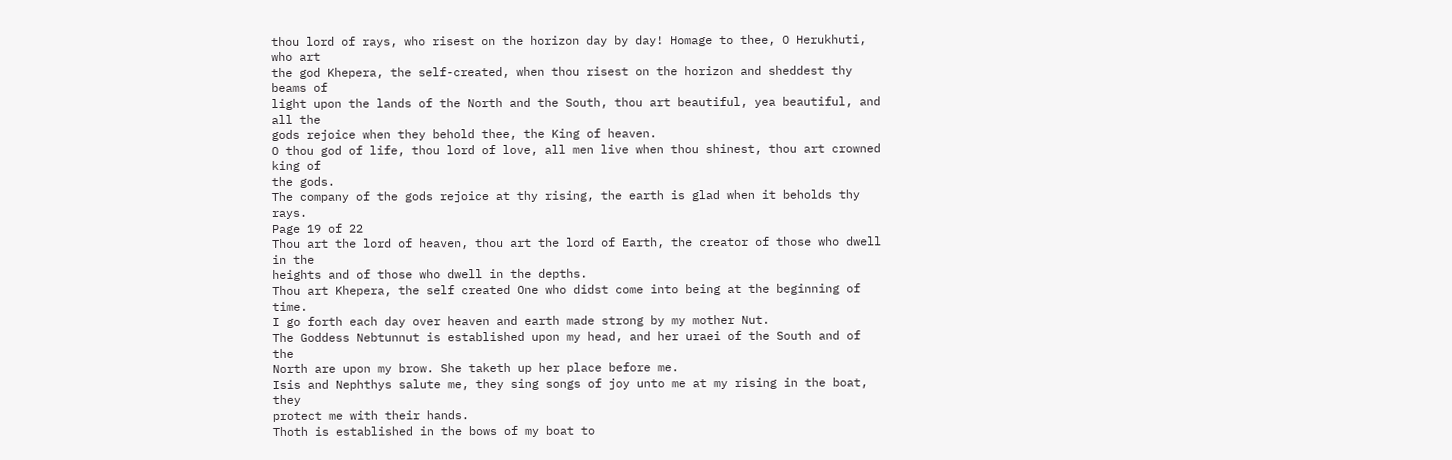thou lord of rays, who risest on the horizon day by day! Homage to thee, O Herukhuti, who art
the god Khepera, the self-created, when thou risest on the horizon and sheddest thy beams of
light upon the lands of the North and the South, thou art beautiful, yea beautiful, and all the
gods rejoice when they behold thee, the King of heaven.
O thou god of life, thou lord of love, all men live when thou shinest, thou art crowned king of
the gods.
The company of the gods rejoice at thy rising, the earth is glad when it beholds thy rays.
Page 19 of 22
Thou art the lord of heaven, thou art the lord of Earth, the creator of those who dwell in the
heights and of those who dwell in the depths.
Thou art Khepera, the self created One who didst come into being at the beginning of time.
I go forth each day over heaven and earth made strong by my mother Nut.
The Goddess Nebtunnut is established upon my head, and her uraei of the South and of the
North are upon my brow. She taketh up her place before me.
Isis and Nephthys salute me, they sing songs of joy unto me at my rising in the boat, they
protect me with their hands.
Thoth is established in the bows of my boat to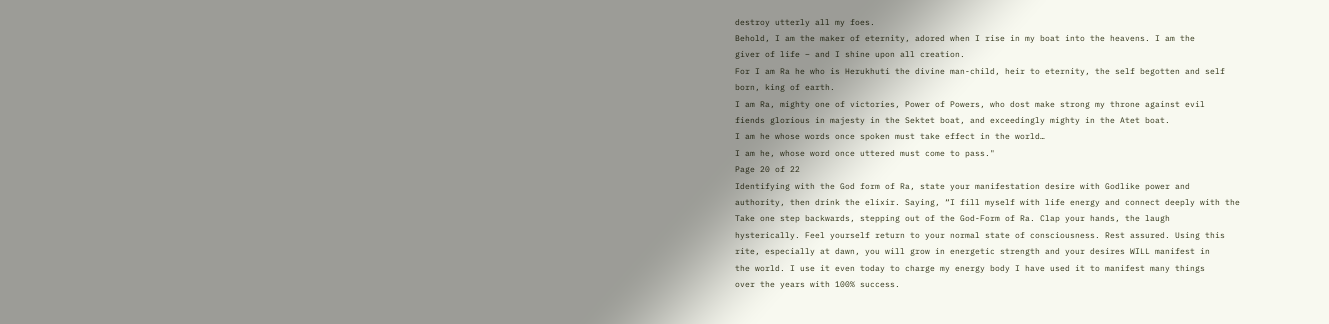destroy utterly all my foes.
Behold, I am the maker of eternity, adored when I rise in my boat into the heavens. I am the
giver of life – and I shine upon all creation.
For I am Ra he who is Herukhuti the divine man-child, heir to eternity, the self begotten and self
born, king of earth.
I am Ra, mighty one of victories, Power of Powers, who dost make strong my throne against evil
fiends glorious in majesty in the Sektet boat, and exceedingly mighty in the Atet boat.
I am he whose words once spoken must take effect in the world…
I am he, whose word once uttered must come to pass."
Page 20 of 22
Identifying with the God form of Ra, state your manifestation desire with Godlike power and
authority, then drink the elixir. Saying, “I fill myself with life energy and connect deeply with the
Take one step backwards, stepping out of the God-Form of Ra. Clap your hands, the laugh
hysterically. Feel yourself return to your normal state of consciousness. Rest assured. Using this
rite, especially at dawn, you will grow in energetic strength and your desires WILL manifest in
the world. I use it even today to charge my energy body I have used it to manifest many things
over the years with 100% success.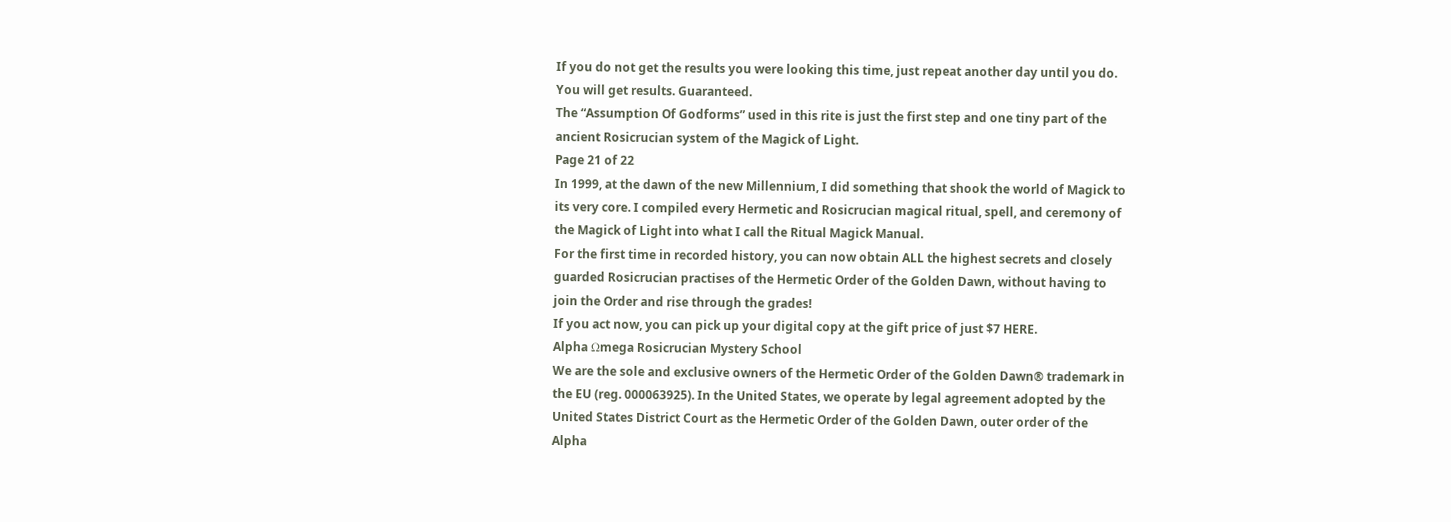If you do not get the results you were looking this time, just repeat another day until you do.
You will get results. Guaranteed.
The “Assumption Of Godforms” used in this rite is just the first step and one tiny part of the
ancient Rosicrucian system of the Magick of Light.
Page 21 of 22
In 1999, at the dawn of the new Millennium, I did something that shook the world of Magick to
its very core. I compiled every Hermetic and Rosicrucian magical ritual, spell, and ceremony of
the Magick of Light into what I call the Ritual Magick Manual.
For the first time in recorded history, you can now obtain ALL the highest secrets and closely
guarded Rosicrucian practises of the Hermetic Order of the Golden Dawn, without having to
join the Order and rise through the grades!
If you act now, you can pick up your digital copy at the gift price of just $7 HERE.
Alpha Ωmega Rosicrucian Mystery School
We are the sole and exclusive owners of the Hermetic Order of the Golden Dawn® trademark in
the EU (reg. 000063925). In the United States, we operate by legal agreement adopted by the
United States District Court as the Hermetic Order of the Golden Dawn, outer order of the
Alpha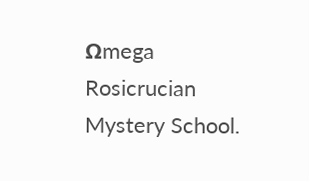Ωmega Rosicrucian Mystery School.